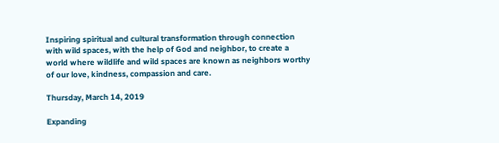Inspiring spiritual and cultural transformation through connection with wild spaces, with the help of God and neighbor, to create a world where wildlife and wild spaces are known as neighbors worthy of our love, kindness, compassion and care.

Thursday, March 14, 2019

Expanding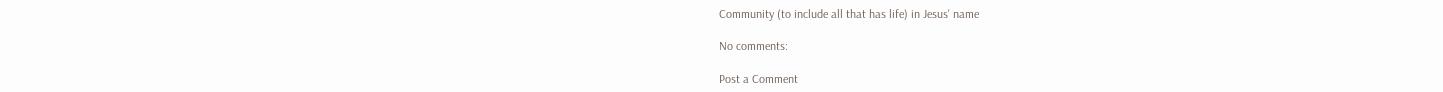Community (to include all that has life) in Jesus' name

No comments:

Post a Comment